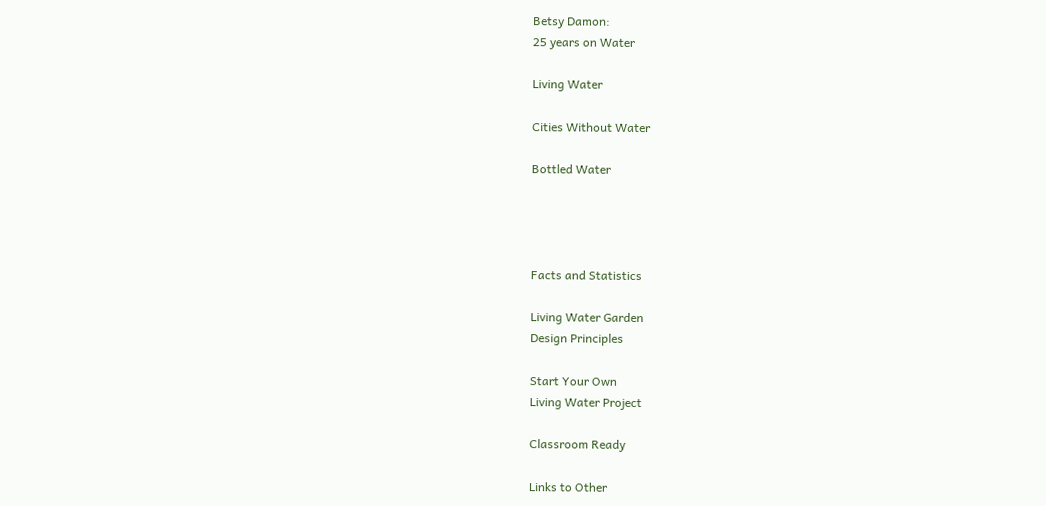Betsy Damon:
25 years on Water

Living Water

Cities Without Water

Bottled Water




Facts and Statistics

Living Water Garden
Design Principles

Start Your Own
Living Water Project

Classroom Ready

Links to Other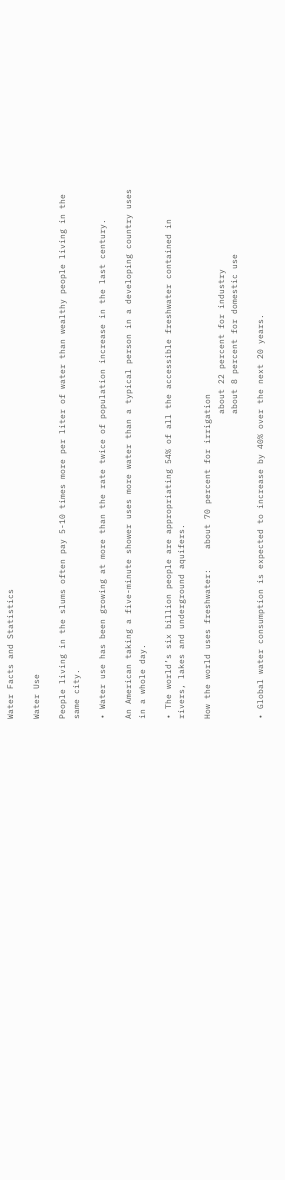Water Facts and Statistics

Water Use

People living in the slums often pay 5-10 times more per liter of water than wealthy people living in the same city.

• Water use has been growing at more than the rate twice of population increase in the last century.

An American taking a five-minute shower uses more water than a typical person in a developing country uses in a whole day.

• The world’s six billion people are appropriating 54% of all the accessible freshwater contained in rivers, lakes and underground aquifers.

How the world uses freshwater:    about 70 percent for irrigation
                                                             about 22 percent for industry
                                                             about 8 percent for domestic use

• Global water consumption is expected to increase by 40% over the next 20 years.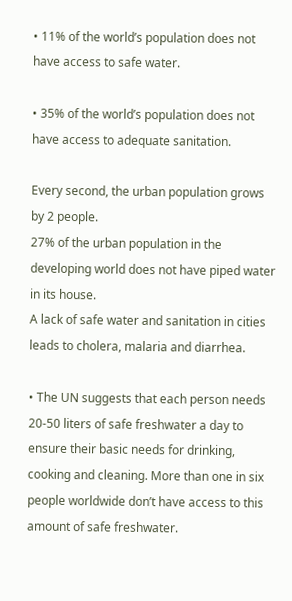• 11% of the world’s population does not have access to safe water.

• 35% of the world’s population does not have access to adequate sanitation.

Every second, the urban population grows by 2 people.
27% of the urban population in the developing world does not have piped water in its house.
A lack of safe water and sanitation in cities leads to cholera, malaria and diarrhea.

• The UN suggests that each person needs 20-50 liters of safe freshwater a day to ensure their basic needs for drinking, cooking and cleaning. More than one in six people worldwide don’t have access to this amount of safe freshwater.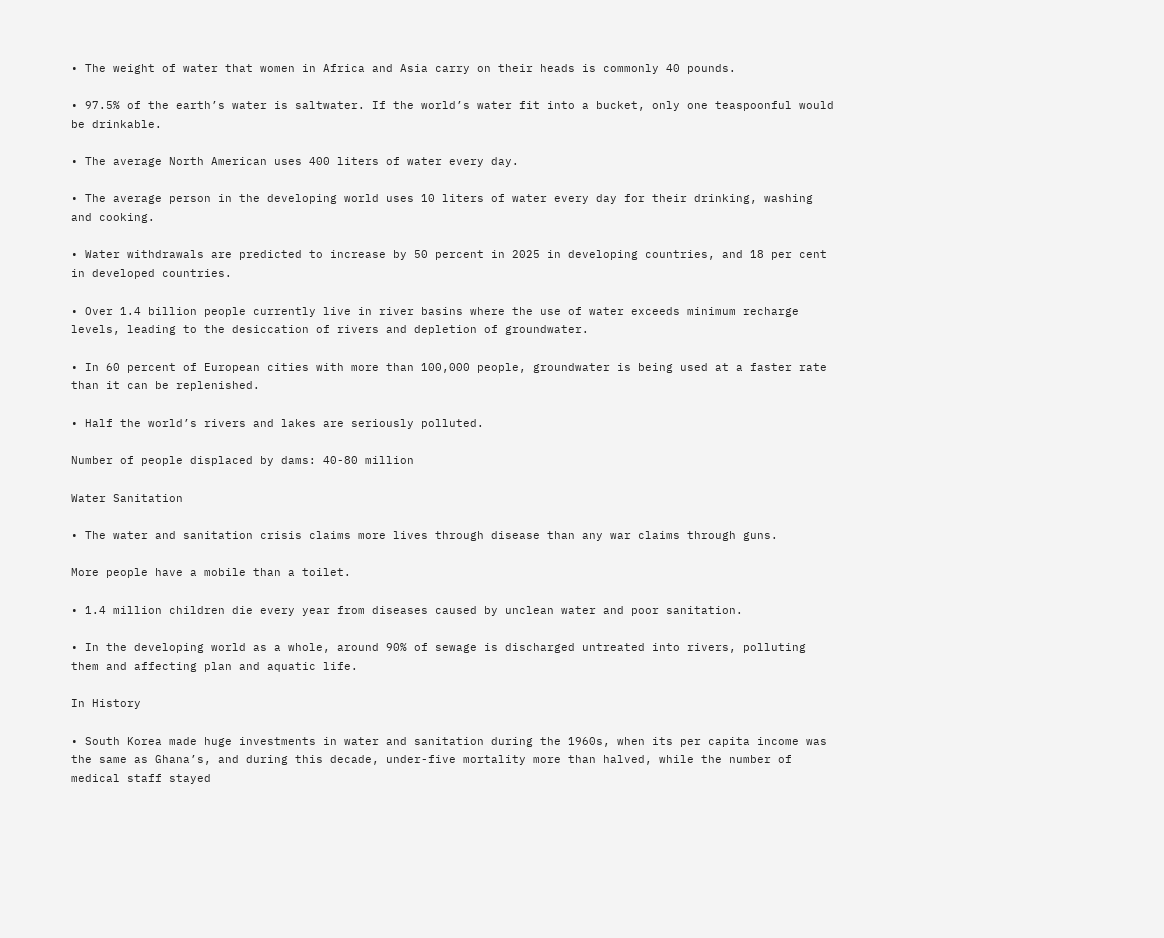• The weight of water that women in Africa and Asia carry on their heads is commonly 40 pounds.

• 97.5% of the earth’s water is saltwater. If the world’s water fit into a bucket, only one teaspoonful would be drinkable.

• The average North American uses 400 liters of water every day.

• The average person in the developing world uses 10 liters of water every day for their drinking, washing and cooking.

• Water withdrawals are predicted to increase by 50 percent in 2025 in developing countries, and 18 per cent in developed countries.

• Over 1.4 billion people currently live in river basins where the use of water exceeds minimum recharge levels, leading to the desiccation of rivers and depletion of groundwater.

• In 60 percent of European cities with more than 100,000 people, groundwater is being used at a faster rate than it can be replenished.

• Half the world’s rivers and lakes are seriously polluted.

Number of people displaced by dams: 40-80 million

Water Sanitation

• The water and sanitation crisis claims more lives through disease than any war claims through guns.

More people have a mobile than a toilet.

• 1.4 million children die every year from diseases caused by unclean water and poor sanitation.

• In the developing world as a whole, around 90% of sewage is discharged untreated into rivers, polluting them and affecting plan and aquatic life.

In History

• South Korea made huge investments in water and sanitation during the 1960s, when its per capita income was the same as Ghana’s, and during this decade, under-five mortality more than halved, while the number of medical staff stayed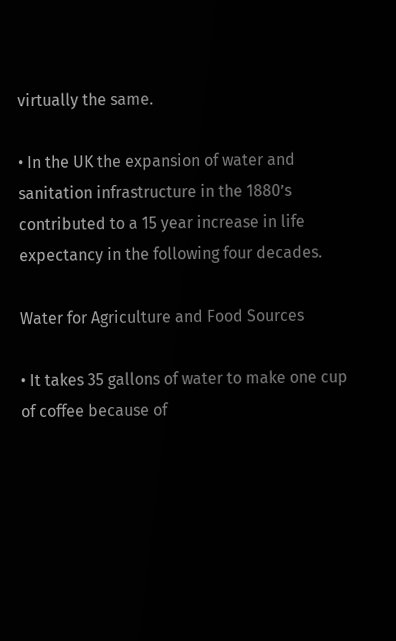virtually the same.

• In the UK the expansion of water and sanitation infrastructure in the 1880’s contributed to a 15 year increase in life expectancy in the following four decades.

Water for Agriculture and Food Sources

• It takes 35 gallons of water to make one cup of coffee because of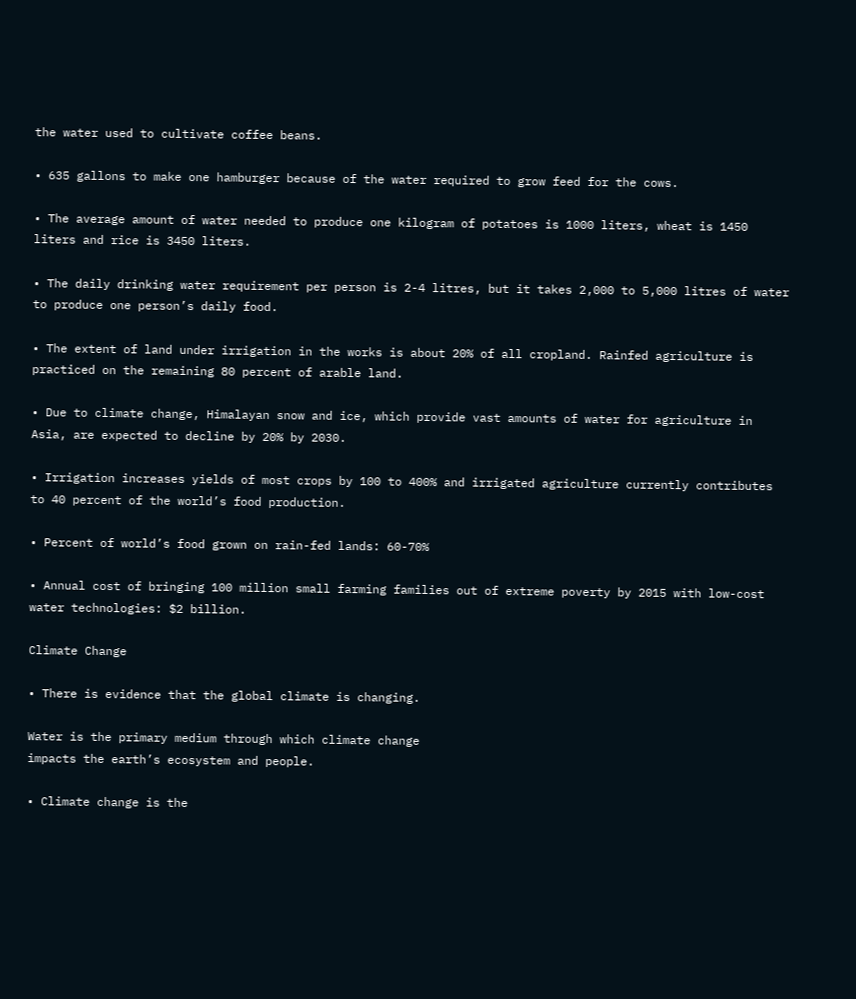the water used to cultivate coffee beans.

• 635 gallons to make one hamburger because of the water required to grow feed for the cows.

• The average amount of water needed to produce one kilogram of potatoes is 1000 liters, wheat is 1450 liters and rice is 3450 liters.

• The daily drinking water requirement per person is 2-4 litres, but it takes 2,000 to 5,000 litres of water to produce one person’s daily food.

• The extent of land under irrigation in the works is about 20% of all cropland. Rainfed agriculture is practiced on the remaining 80 percent of arable land.

• Due to climate change, Himalayan snow and ice, which provide vast amounts of water for agriculture in Asia, are expected to decline by 20% by 2030.

• Irrigation increases yields of most crops by 100 to 400% and irrigated agriculture currently contributes to 40 percent of the world’s food production.

• Percent of world’s food grown on rain-fed lands: 60-70%

• Annual cost of bringing 100 million small farming families out of extreme poverty by 2015 with low-cost water technologies: $2 billion.

Climate Change

• There is evidence that the global climate is changing.

Water is the primary medium through which climate change
impacts the earth’s ecosystem and people.

• Climate change is the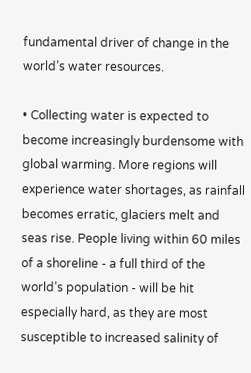fundamental driver of change in the world’s water resources.

• Collecting water is expected to become increasingly burdensome with global warming. More regions will experience water shortages, as rainfall becomes erratic, glaciers melt and seas rise. People living within 60 miles of a shoreline - a full third of the world’s population - will be hit especially hard, as they are most susceptible to increased salinity of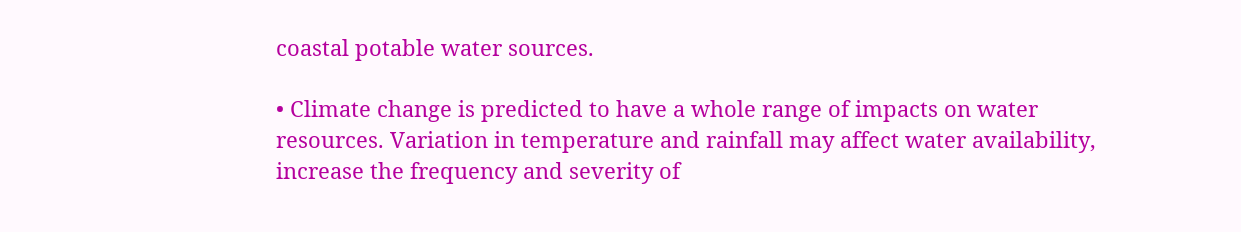coastal potable water sources.

• Climate change is predicted to have a whole range of impacts on water resources. Variation in temperature and rainfall may affect water availability, increase the frequency and severity of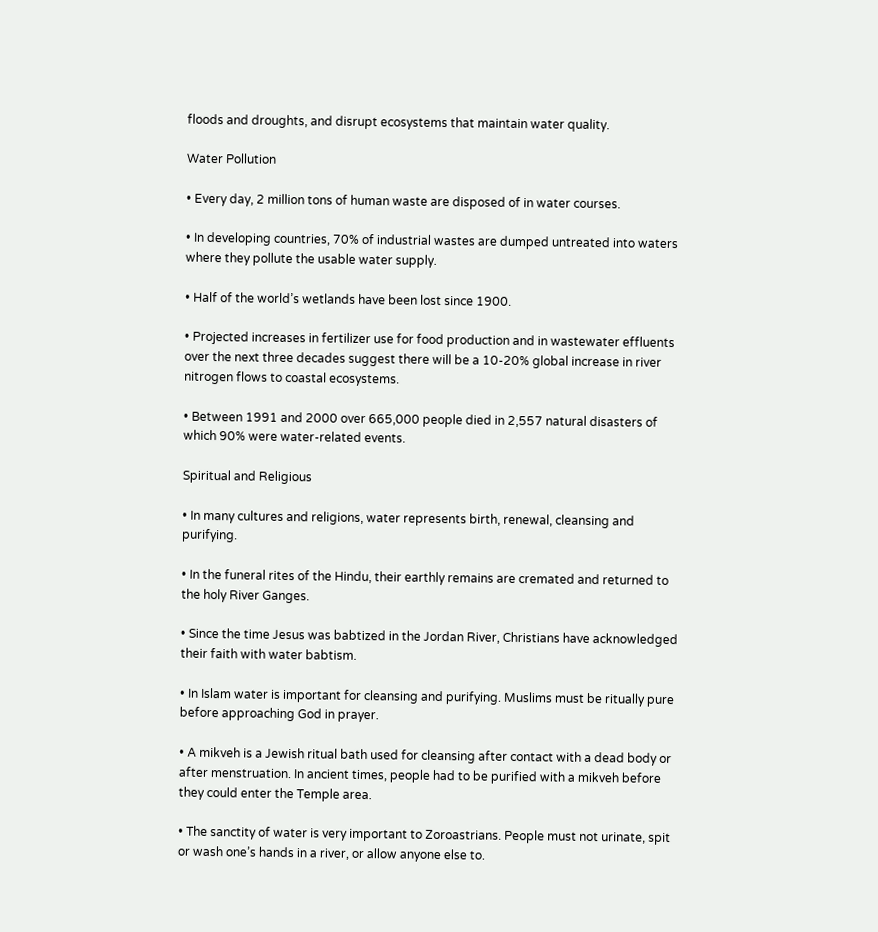floods and droughts, and disrupt ecosystems that maintain water quality.

Water Pollution

• Every day, 2 million tons of human waste are disposed of in water courses.

• In developing countries, 70% of industrial wastes are dumped untreated into waters where they pollute the usable water supply.

• Half of the world’s wetlands have been lost since 1900.

• Projected increases in fertilizer use for food production and in wastewater effluents over the next three decades suggest there will be a 10-20% global increase in river nitrogen flows to coastal ecosystems.

• Between 1991 and 2000 over 665,000 people died in 2,557 natural disasters of which 90% were water-related events.

Spiritual and Religious

• In many cultures and religions, water represents birth, renewal, cleansing and purifying.

• In the funeral rites of the Hindu, their earthly remains are cremated and returned to the holy River Ganges.

• Since the time Jesus was babtized in the Jordan River, Christians have acknowledged their faith with water babtism.

• In Islam water is important for cleansing and purifying. Muslims must be ritually pure before approaching God in prayer.

• A mikveh is a Jewish ritual bath used for cleansing after contact with a dead body or after menstruation. In ancient times, people had to be purified with a mikveh before they could enter the Temple area.

• The sanctity of water is very important to Zoroastrians. People must not urinate, spit or wash one’s hands in a river, or allow anyone else to.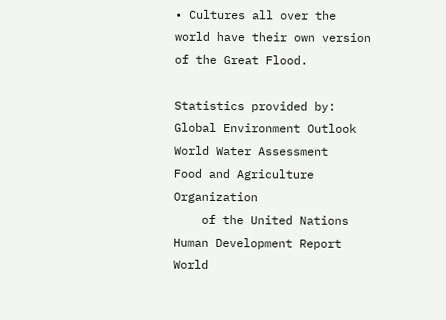• Cultures all over the world have their own version of the Great Flood.

Statistics provided by:
Global Environment Outlook
World Water Assessment
Food and Agriculture Organization
    of the United Nations
Human Development Report
World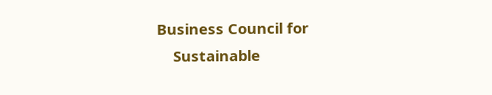Business Council for
    Sustainable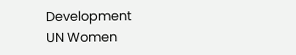Development
UN Women